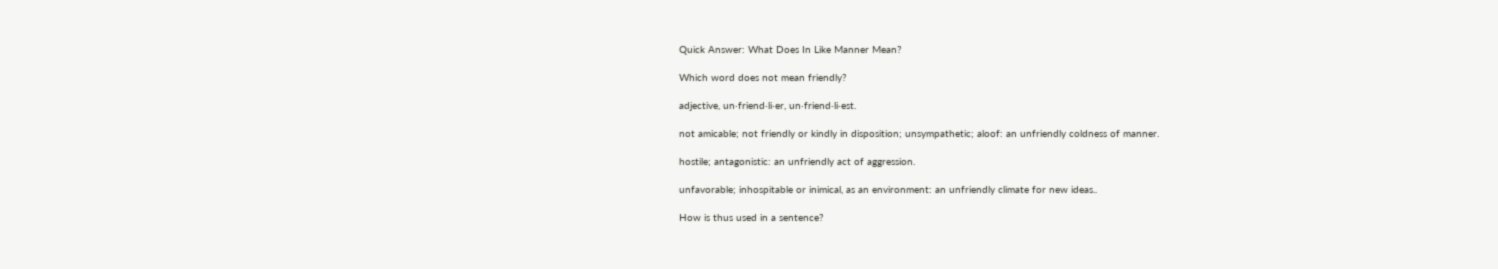Quick Answer: What Does In Like Manner Mean?

Which word does not mean friendly?

adjective, un·friend·li·er, un·friend·li·est.

not amicable; not friendly or kindly in disposition; unsympathetic; aloof: an unfriendly coldness of manner.

hostile; antagonistic: an unfriendly act of aggression.

unfavorable; inhospitable or inimical, as an environment: an unfriendly climate for new ideas..

How is thus used in a sentence?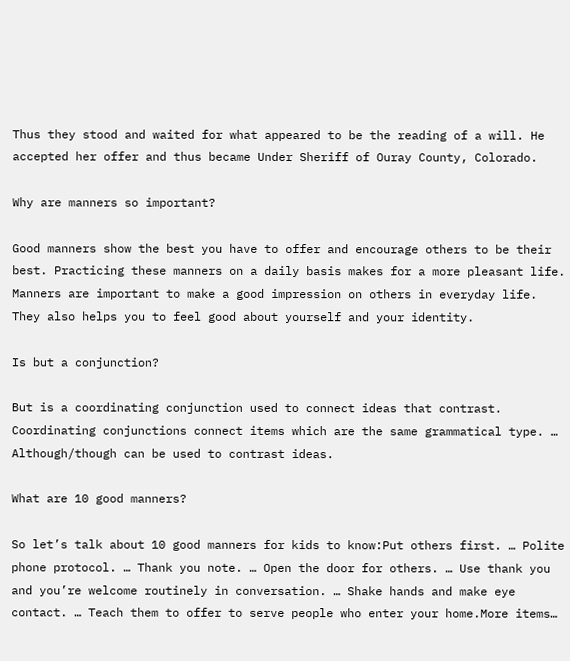Thus they stood and waited for what appeared to be the reading of a will. He accepted her offer and thus became Under Sheriff of Ouray County, Colorado.

Why are manners so important?

Good manners show the best you have to offer and encourage others to be their best. Practicing these manners on a daily basis makes for a more pleasant life. Manners are important to make a good impression on others in everyday life. They also helps you to feel good about yourself and your identity.

Is but a conjunction?

But is a coordinating conjunction used to connect ideas that contrast. Coordinating conjunctions connect items which are the same grammatical type. … Although/though can be used to contrast ideas.

What are 10 good manners?

So let’s talk about 10 good manners for kids to know:Put others first. … Polite phone protocol. … Thank you note. … Open the door for others. … Use thank you and you’re welcome routinely in conversation. … Shake hands and make eye contact. … Teach them to offer to serve people who enter your home.More items…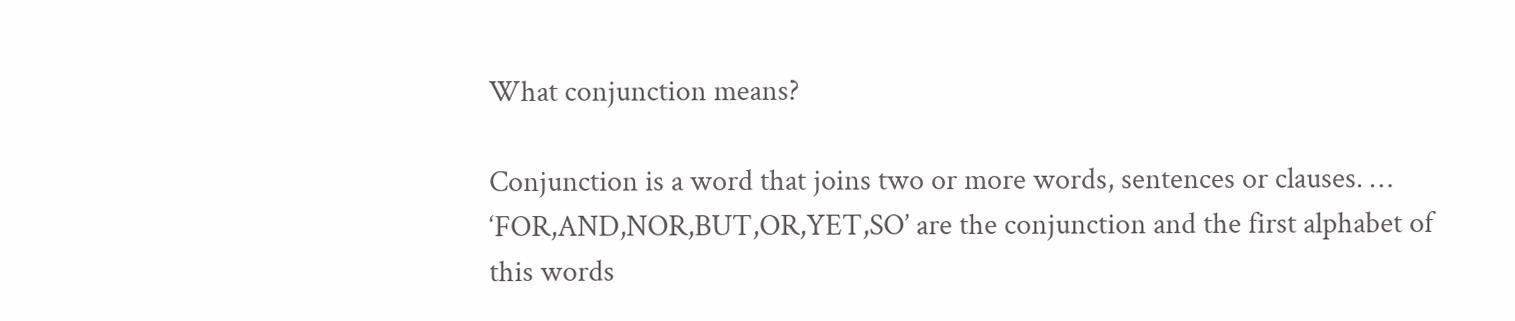What conjunction means?

Conjunction is a word that joins two or more words, sentences or clauses. … ‘FOR,AND,NOR,BUT,OR,YET,SO’ are the conjunction and the first alphabet of this words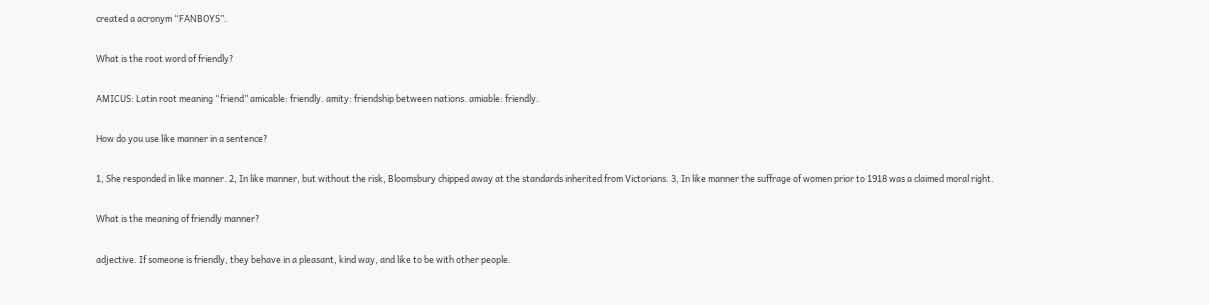created a acronym “FANBOYS”.

What is the root word of friendly?

AMICUS: Latin root meaning “friend” amicable: friendly. amity: friendship between nations. amiable: friendly.

How do you use like manner in a sentence?

1, She responded in like manner. 2, In like manner, but without the risk, Bloomsbury chipped away at the standards inherited from Victorians. 3, In like manner the suffrage of women prior to 1918 was a claimed moral right.

What is the meaning of friendly manner?

adjective. If someone is friendly, they behave in a pleasant, kind way, and like to be with other people.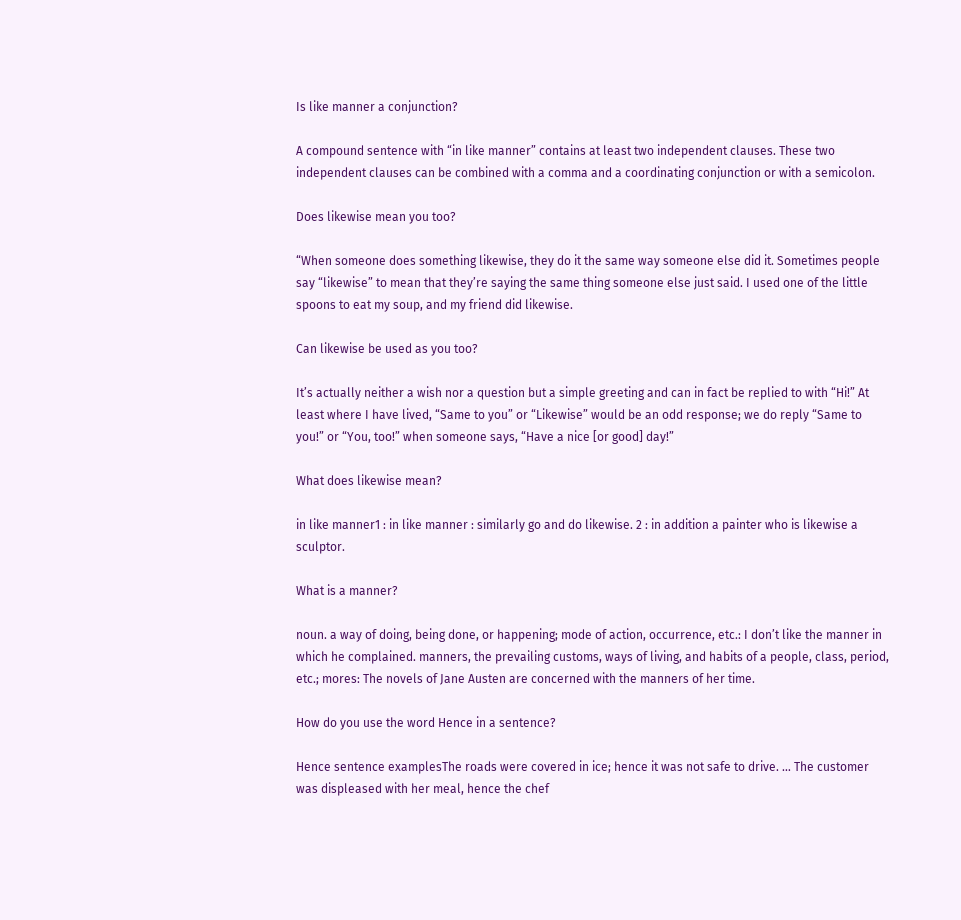Is like manner a conjunction?

A compound sentence with “in like manner” contains at least two independent clauses. These two independent clauses can be combined with a comma and a coordinating conjunction or with a semicolon.

Does likewise mean you too?

“When someone does something likewise, they do it the same way someone else did it. Sometimes people say “likewise” to mean that they’re saying the same thing someone else just said. I used one of the little spoons to eat my soup, and my friend did likewise.

Can likewise be used as you too?

It’s actually neither a wish nor a question but a simple greeting and can in fact be replied to with “Hi!” At least where I have lived, “Same to you” or “Likewise” would be an odd response; we do reply “Same to you!” or “You, too!” when someone says, “Have a nice [or good] day!”

What does likewise mean?

in like manner1 : in like manner : similarly go and do likewise. 2 : in addition a painter who is likewise a sculptor.

What is a manner?

noun. a way of doing, being done, or happening; mode of action, occurrence, etc.: I don’t like the manner in which he complained. manners, the prevailing customs, ways of living, and habits of a people, class, period, etc.; mores: The novels of Jane Austen are concerned with the manners of her time.

How do you use the word Hence in a sentence?

Hence sentence examplesThe roads were covered in ice; hence it was not safe to drive. … The customer was displeased with her meal, hence the chef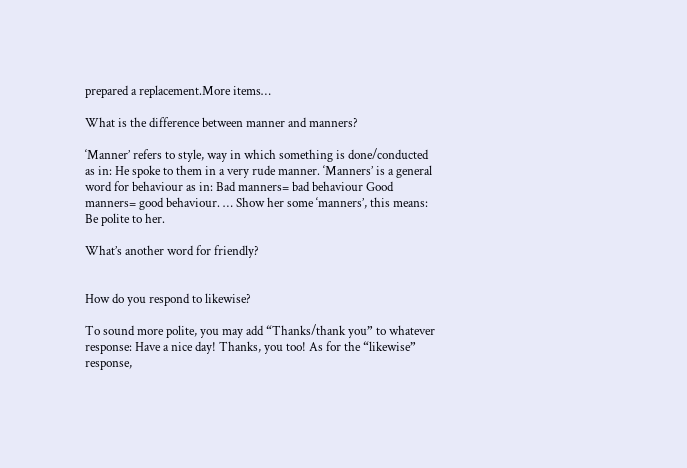prepared a replacement.More items…

What is the difference between manner and manners?

‘Manner’ refers to style, way in which something is done/conducted as in: He spoke to them in a very rude manner. ‘Manners’ is a general word for behaviour as in: Bad manners= bad behaviour Good manners= good behaviour. … Show her some ‘manners’, this means: Be polite to her.

What’s another word for friendly?


How do you respond to likewise?

To sound more polite, you may add “Thanks/thank you” to whatever response: Have a nice day! Thanks, you too! As for the “likewise” response,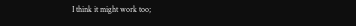I think it might work too;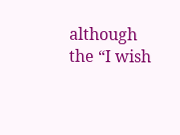although the “I wish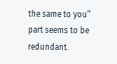the same to you” part seems to be redundant.